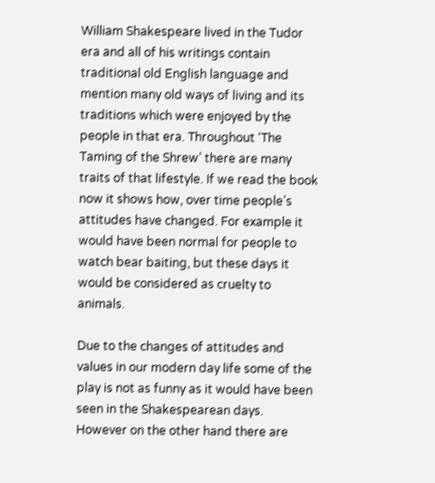William Shakespeare lived in the Tudor era and all of his writings contain traditional old English language and mention many old ways of living and its traditions which were enjoyed by the people in that era. Throughout ‘The Taming of the Shrew’ there are many traits of that lifestyle. If we read the book now it shows how, over time people’s attitudes have changed. For example it would have been normal for people to watch bear baiting, but these days it would be considered as cruelty to animals.

Due to the changes of attitudes and values in our modern day life some of the play is not as funny as it would have been seen in the Shakespearean days. However on the other hand there are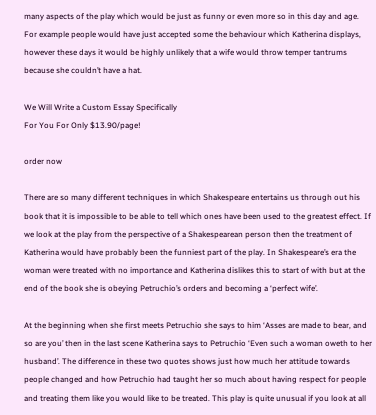many aspects of the play which would be just as funny or even more so in this day and age. For example people would have just accepted some the behaviour which Katherina displays, however these days it would be highly unlikely that a wife would throw temper tantrums because she couldn’t have a hat.

We Will Write a Custom Essay Specifically
For You For Only $13.90/page!

order now

There are so many different techniques in which Shakespeare entertains us through out his book that it is impossible to be able to tell which ones have been used to the greatest effect. If we look at the play from the perspective of a Shakespearean person then the treatment of Katherina would have probably been the funniest part of the play. In Shakespeare’s era the woman were treated with no importance and Katherina dislikes this to start of with but at the end of the book she is obeying Petruchio’s orders and becoming a ‘perfect wife’.

At the beginning when she first meets Petruchio she says to him ‘Asses are made to bear, and so are you’ then in the last scene Katherina says to Petruchio ‘Even such a woman oweth to her husband’. The difference in these two quotes shows just how much her attitude towards people changed and how Petruchio had taught her so much about having respect for people and treating them like you would like to be treated. This play is quite unusual if you look at all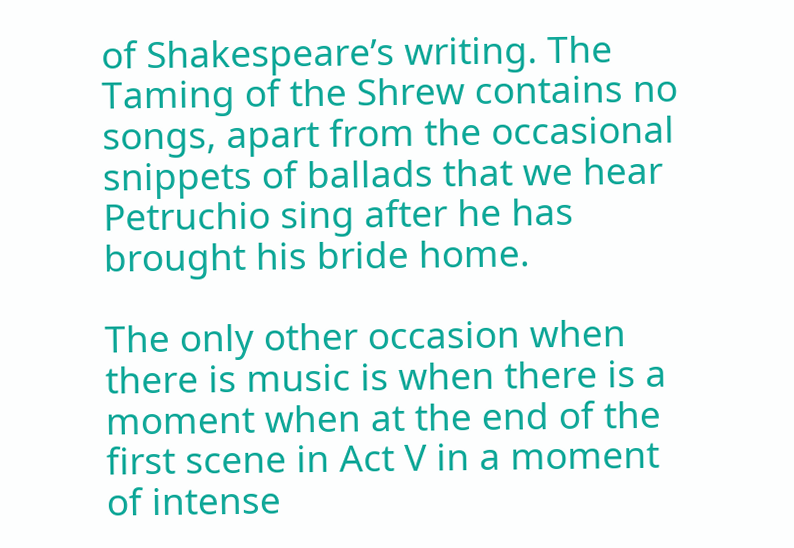of Shakespeare’s writing. The Taming of the Shrew contains no songs, apart from the occasional snippets of ballads that we hear Petruchio sing after he has brought his bride home.

The only other occasion when there is music is when there is a moment when at the end of the first scene in Act V in a moment of intense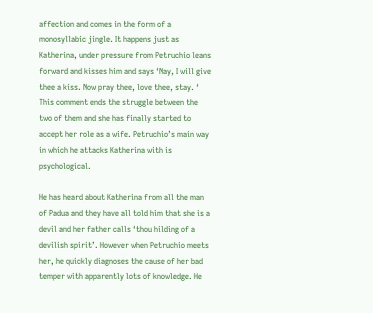affection and comes in the form of a monosyllabic jingle. It happens just as Katherina, under pressure from Petruchio leans forward and kisses him and says ‘Nay, I will give thee a kiss. Now pray thee, love thee, stay. ‘ This comment ends the struggle between the two of them and she has finally started to accept her role as a wife. Petruchio’s main way in which he attacks Katherina with is psychological.

He has heard about Katherina from all the man of Padua and they have all told him that she is a devil and her father calls ‘thou hilding of a devilish spirit’. However when Petruchio meets her, he quickly diagnoses the cause of her bad temper with apparently lots of knowledge. He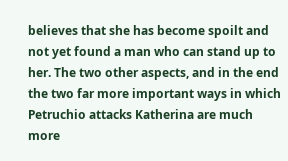believes that she has become spoilt and not yet found a man who can stand up to her. The two other aspects, and in the end the two far more important ways in which Petruchio attacks Katherina are much more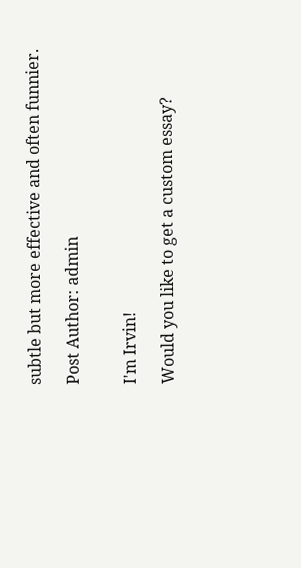subtle but more effective and often funnier.

Post Author: admin


I'm Irvin!

Would you like to get a custom essay?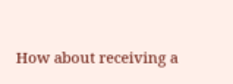How about receiving a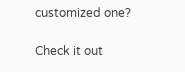customized one?

Check it out